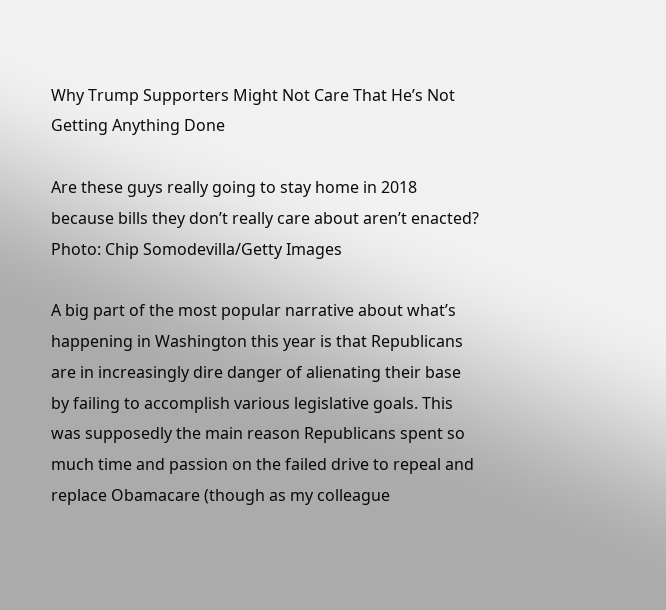Why Trump Supporters Might Not Care That He’s Not Getting Anything Done

Are these guys really going to stay home in 2018 because bills they don’t really care about aren’t enacted? Photo: Chip Somodevilla/Getty Images

A big part of the most popular narrative about what’s happening in Washington this year is that Republicans are in increasingly dire danger of alienating their base by failing to accomplish various legislative goals. This was supposedly the main reason Republicans spent so much time and passion on the failed drive to repeal and replace Obamacare (though as my colleague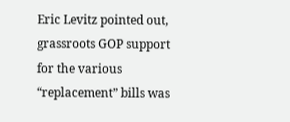Eric Levitz pointed out, grassroots GOP support for the various “replacement” bills was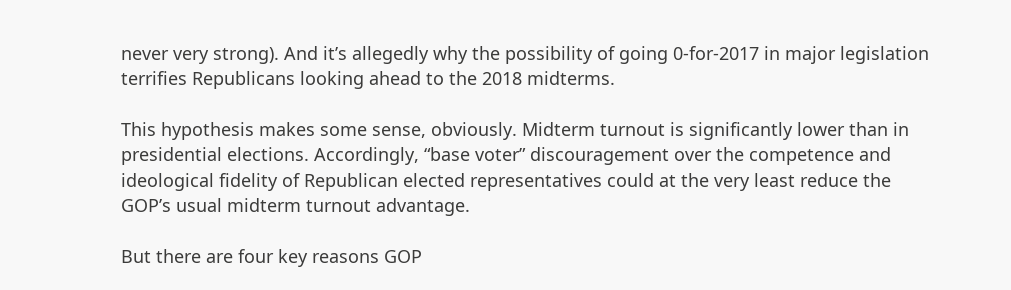never very strong). And it’s allegedly why the possibility of going 0-for-2017 in major legislation terrifies Republicans looking ahead to the 2018 midterms.

This hypothesis makes some sense, obviously. Midterm turnout is significantly lower than in presidential elections. Accordingly, “base voter” discouragement over the competence and ideological fidelity of Republican elected representatives could at the very least reduce the GOP’s usual midterm turnout advantage.

But there are four key reasons GOP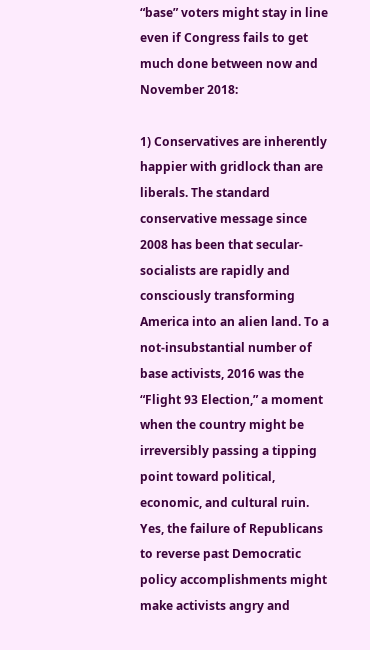“base” voters might stay in line even if Congress fails to get much done between now and November 2018:

1) Conservatives are inherently happier with gridlock than are liberals. The standard conservative message since 2008 has been that secular-socialists are rapidly and consciously transforming America into an alien land. To a not-insubstantial number of base activists, 2016 was the “Flight 93 Election,” a moment when the country might be irreversibly passing a tipping point toward political, economic, and cultural ruin. Yes, the failure of Republicans to reverse past Democratic policy accomplishments might make activists angry and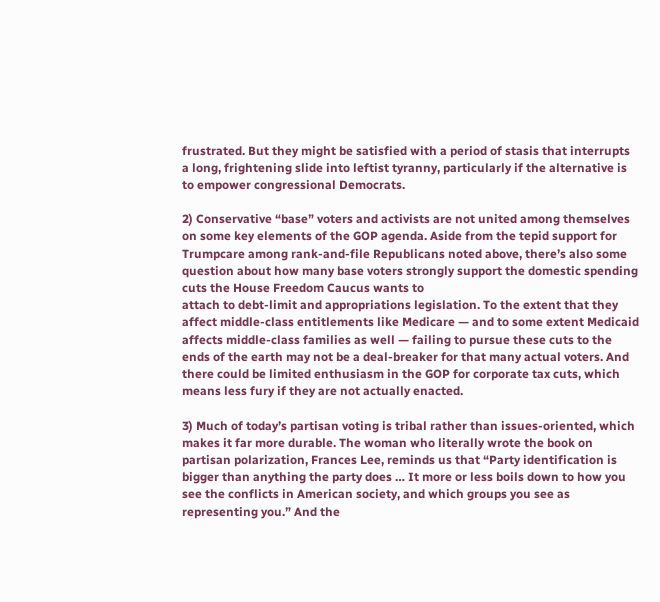frustrated. But they might be satisfied with a period of stasis that interrupts a long, frightening slide into leftist tyranny, particularly if the alternative is to empower congressional Democrats.

2) Conservative “base” voters and activists are not united among themselves on some key elements of the GOP agenda. Aside from the tepid support for Trumpcare among rank-and-file Republicans noted above, there’s also some question about how many base voters strongly support the domestic spending cuts the House Freedom Caucus wants to
attach to debt-limit and appropriations legislation. To the extent that they affect middle-class entitlements like Medicare — and to some extent Medicaid affects middle-class families as well — failing to pursue these cuts to the ends of the earth may not be a deal-breaker for that many actual voters. And there could be limited enthusiasm in the GOP for corporate tax cuts, which means less fury if they are not actually enacted.

3) Much of today’s partisan voting is tribal rather than issues-oriented, which makes it far more durable. The woman who literally wrote the book on partisan polarization, Frances Lee, reminds us that “Party identification is bigger than anything the party does … It more or less boils down to how you see the conflicts in American society, and which groups you see as representing you.” And the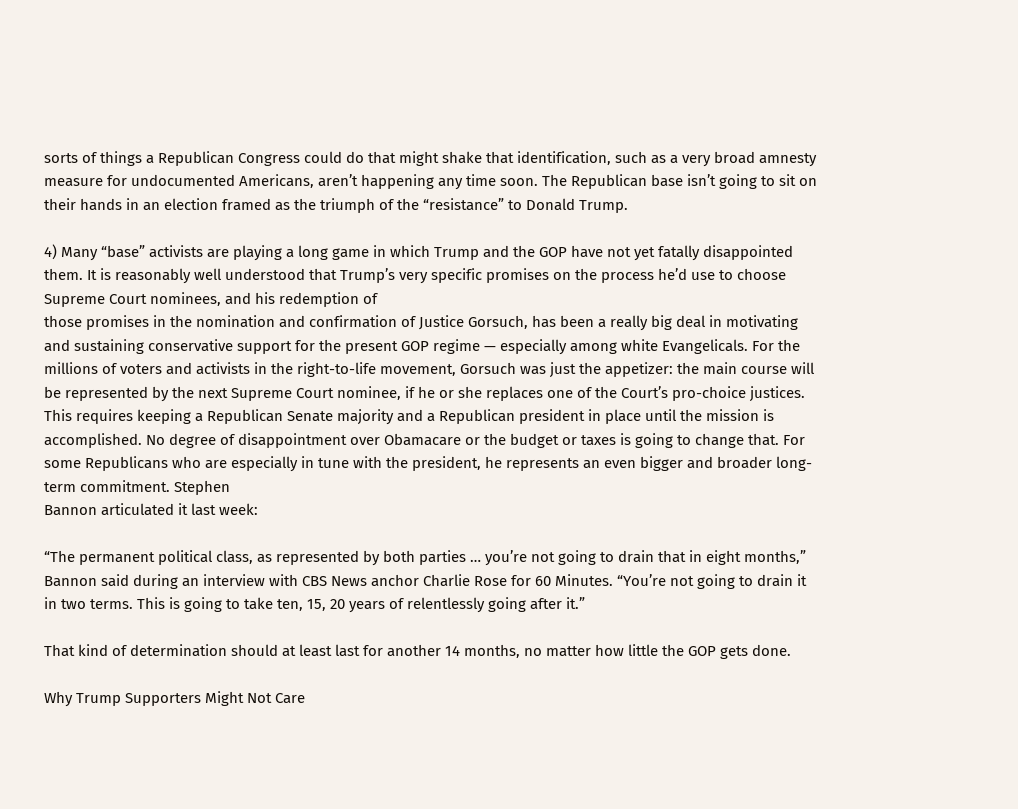sorts of things a Republican Congress could do that might shake that identification, such as a very broad amnesty measure for undocumented Americans, aren’t happening any time soon. The Republican base isn’t going to sit on their hands in an election framed as the triumph of the “resistance” to Donald Trump.

4) Many “base” activists are playing a long game in which Trump and the GOP have not yet fatally disappointed them. It is reasonably well understood that Trump’s very specific promises on the process he’d use to choose Supreme Court nominees, and his redemption of
those promises in the nomination and confirmation of Justice Gorsuch, has been a really big deal in motivating and sustaining conservative support for the present GOP regime — especially among white Evangelicals. For the millions of voters and activists in the right-to-life movement, Gorsuch was just the appetizer: the main course will be represented by the next Supreme Court nominee, if he or she replaces one of the Court’s pro-choice justices.
This requires keeping a Republican Senate majority and a Republican president in place until the mission is accomplished. No degree of disappointment over Obamacare or the budget or taxes is going to change that. For some Republicans who are especially in tune with the president, he represents an even bigger and broader long-term commitment. Stephen
Bannon articulated it last week:

“The permanent political class, as represented by both parties … you’re not going to drain that in eight months,” Bannon said during an interview with CBS News anchor Charlie Rose for 60 Minutes. “You’re not going to drain it in two terms. This is going to take ten, 15, 20 years of relentlessly going after it.”

That kind of determination should at least last for another 14 months, no matter how little the GOP gets done.

Why Trump Supporters Might Not Care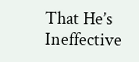That He’s Ineffective